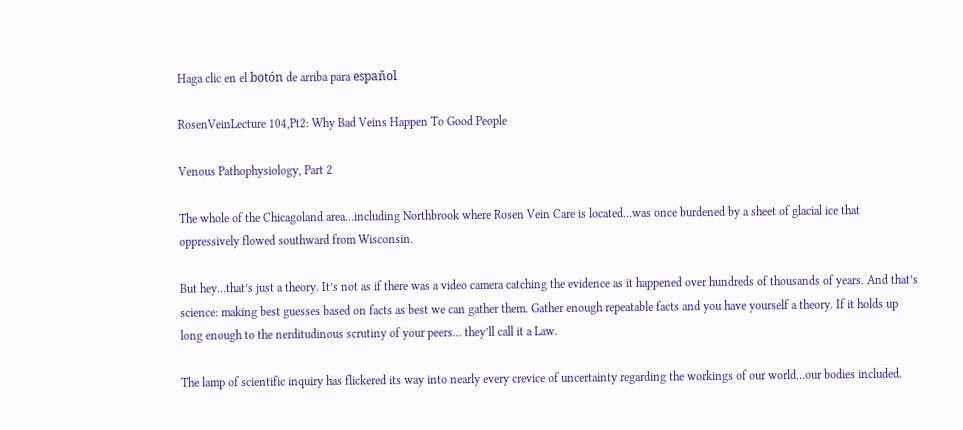Haga clic en el botón de arriba para español

RosenVeinLecture 104,Pt2: Why Bad Veins Happen To Good People

Venous Pathophysiology, Part 2

The whole of the Chicagoland area…including Northbrook where Rosen Vein Care is located…was once burdened by a sheet of glacial ice that oppressively flowed southward from Wisconsin.

But hey…that’s just a theory. It’s not as if there was a video camera catching the evidence as it happened over hundreds of thousands of years. And that’s science: making best guesses based on facts as best we can gather them. Gather enough repeatable facts and you have yourself a theory. If it holds up long enough to the nerditudinous scrutiny of your peers… they’ll call it a Law.

The lamp of scientific inquiry has flickered its way into nearly every crevice of uncertainty regarding the workings of our world…our bodies included.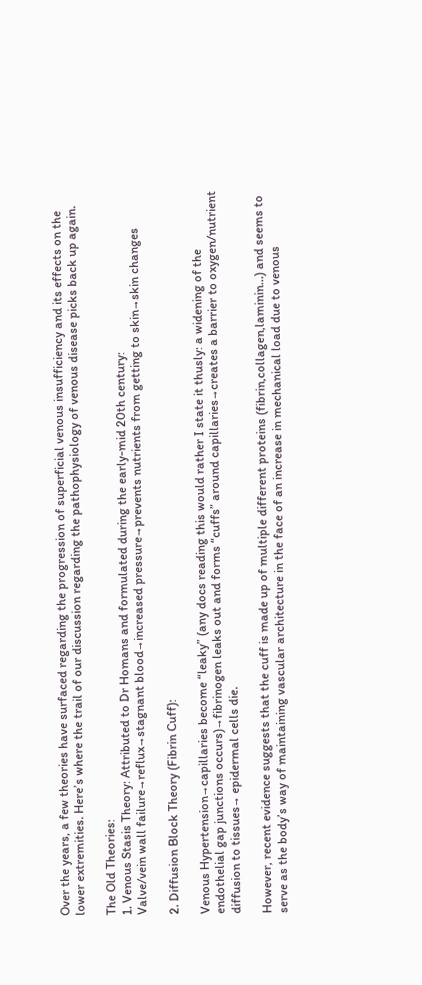Over the years, a few theories have surfaced regarding the progression of superficial venous insufficiency and its effects on the lower extremities. Here’s where the trail of our discussion regarding the pathophysiology of venous disease picks back up again.

The Old Theories:
1. Venous Stasis Theory: Attributed to Dr Homans and formulated during the early-mid 20th century:
Valve/vein wall failure→reflux→stagnant blood→increased pressure→prevents nutrients from getting to skin→skin changes

2. Diffusion Block Theory (Fibrin Cuff):

Venous Hypertension→capillaries become “leaky” (any docs reading this would rather I state it thusly: a widening of the endothelial gap junctions occurs)→fibrinogen leaks out and forms “cuffs” around capillaries→creates a barrier to oxygen/nutrient diffusion to tissues→ epidermal cells die.

However, recent evidence suggests that the cuff is made up of multiple different proteins (fibrin,collagen,laminin…) and seems to serve as the body’s way of maintaining vascular architecture in the face of an increase in mechanical load due to venous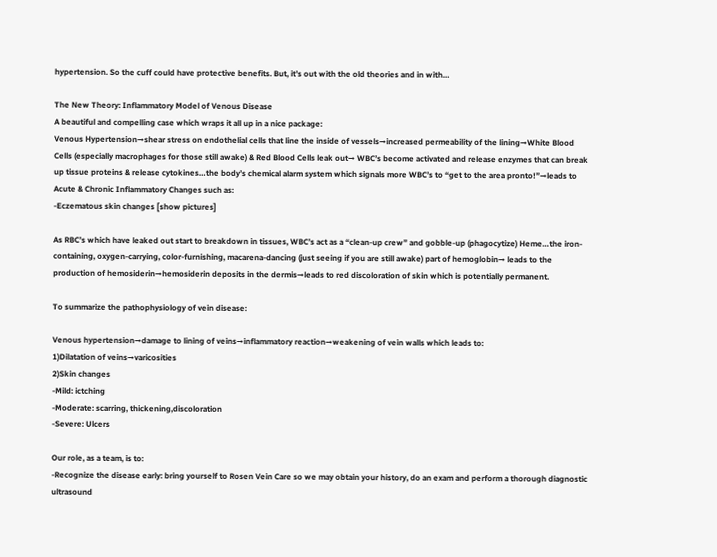hypertension. So the cuff could have protective benefits. But, it’s out with the old theories and in with…

The New Theory: Inflammatory Model of Venous Disease
A beautiful and compelling case which wraps it all up in a nice package:
Venous Hypertension→shear stress on endothelial cells that line the inside of vessels→increased permeability of the lining→White Blood Cells (especially macrophages for those still awake) & Red Blood Cells leak out→ WBC’s become activated and release enzymes that can break up tissue proteins & release cytokines…the body’s chemical alarm system which signals more WBC’s to “get to the area pronto!”→leads to Acute & Chronic Inflammatory Changes such as:
-Eczematous skin changes [show pictures]

As RBC’s which have leaked out start to breakdown in tissues, WBC’s act as a “clean-up crew” and gobble-up (phagocytize) Heme…the iron-containing, oxygen-carrying, color-furnishing, macarena-dancing (just seeing if you are still awake) part of hemoglobin→ leads to the production of hemosiderin→hemosiderin deposits in the dermis→leads to red discoloration of skin which is potentially permanent.

To summarize the pathophysiology of vein disease:

Venous hypertension→damage to lining of veins→inflammatory reaction→weakening of vein walls which leads to:
1)Dilatation of veins→varicosities
2)Skin changes
-Mild: ictching
-Moderate: scarring, thickening,discoloration
-Severe: Ulcers

Our role, as a team, is to:
-Recognize the disease early: bring yourself to Rosen Vein Care so we may obtain your history, do an exam and perform a thorough diagnostic ultrasound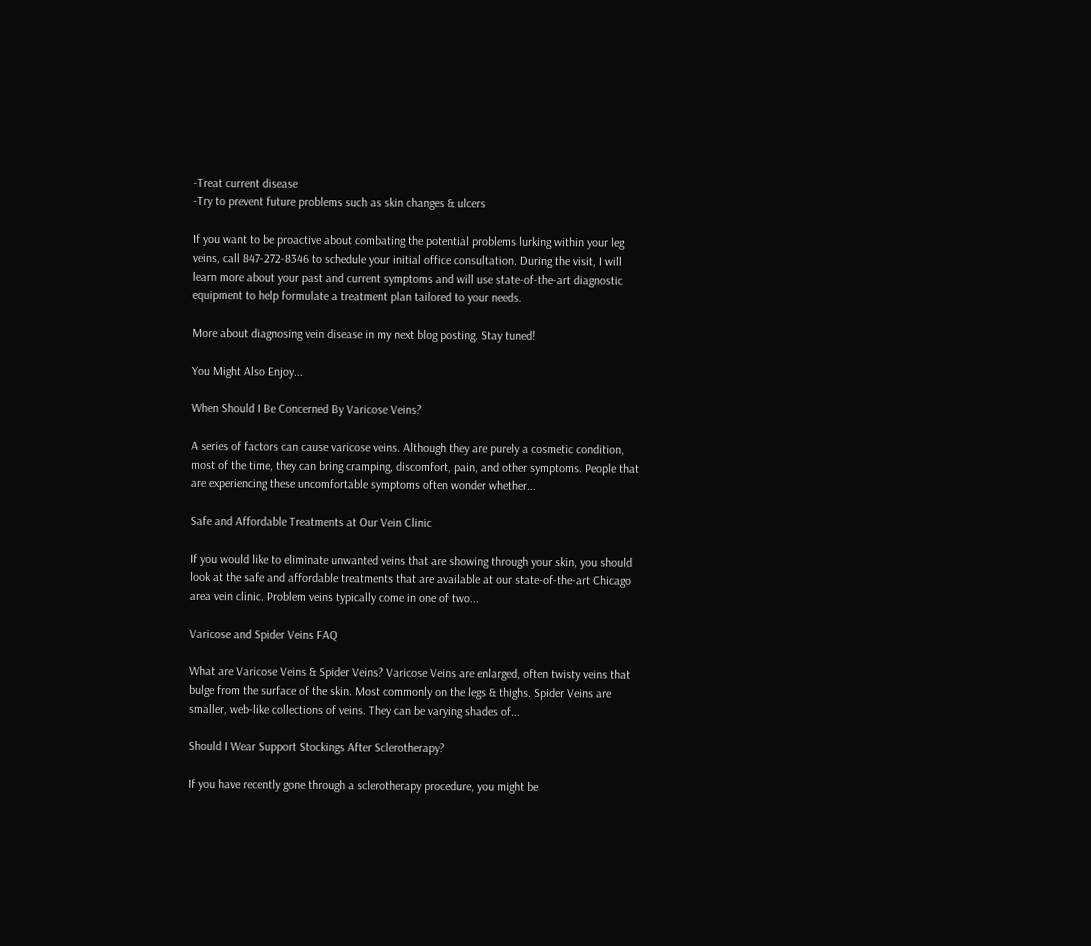-Treat current disease
-Try to prevent future problems such as skin changes & ulcers

If you want to be proactive about combating the potential problems lurking within your leg veins, call 847-272-8346 to schedule your initial office consultation. During the visit, I will learn more about your past and current symptoms and will use state-of-the-art diagnostic equipment to help formulate a treatment plan tailored to your needs.

More about diagnosing vein disease in my next blog posting. Stay tuned!

You Might Also Enjoy...

When Should I Be Concerned By Varicose Veins?

A series of factors can cause varicose veins. Although they are purely a cosmetic condition, most of the time, they can bring cramping, discomfort, pain, and other symptoms. People that are experiencing these uncomfortable symptoms often wonder whether...

Safe and Affordable Treatments at Our Vein Clinic

If you would like to eliminate unwanted veins that are showing through your skin, you should look at the safe and affordable treatments that are available at our state-of-the-art Chicago area vein clinic. Problem veins typically come in one of two...

Varicose and Spider Veins FAQ

What are Varicose Veins & Spider Veins? Varicose Veins are enlarged, often twisty veins that bulge from the surface of the skin. Most commonly on the legs & thighs. Spider Veins are smaller, web-like collections of veins. They can be varying shades of...

Should I Wear Support Stockings After Sclerotherapy?

If you have recently gone through a sclerotherapy procedure, you might be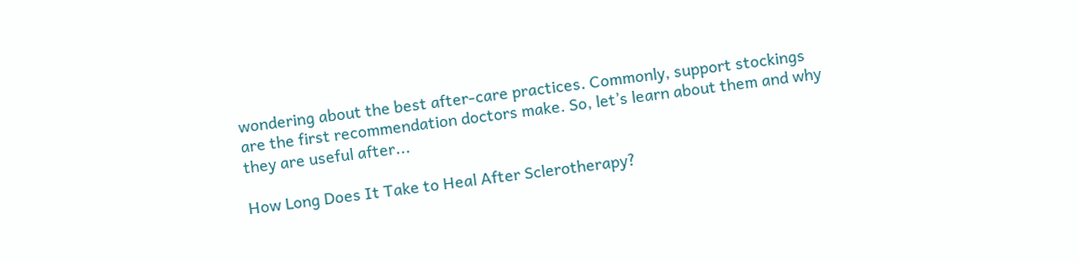wondering about the best after-care practices. Commonly, support stockings are the first recommendation doctors make. So, let’s learn about them and why they are useful after...

How Long Does It Take to Heal After Sclerotherapy?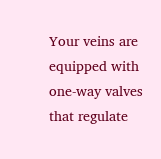Your veins are equipped with one-way valves that regulate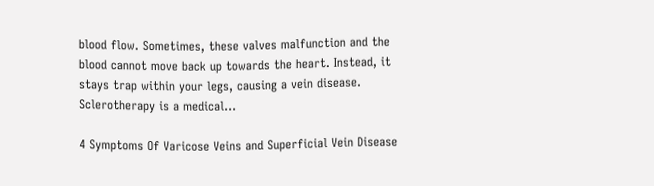blood flow. Sometimes, these valves malfunction and the blood cannot move back up towards the heart. Instead, it stays trap within your legs, causing a vein disease. Sclerotherapy is a medical...

4 Symptoms Of Varicose Veins and Superficial Vein Disease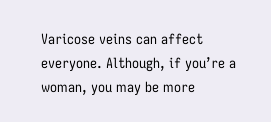Varicose veins can affect everyone. Although, if you’re a woman, you may be more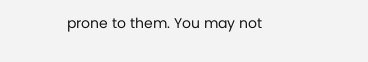prone to them. You may not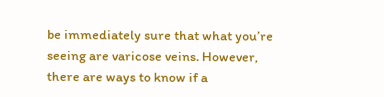be immediately sure that what you’re seeing are varicose veins. However, there are ways to know if a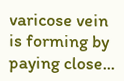varicose vein is forming by paying close...